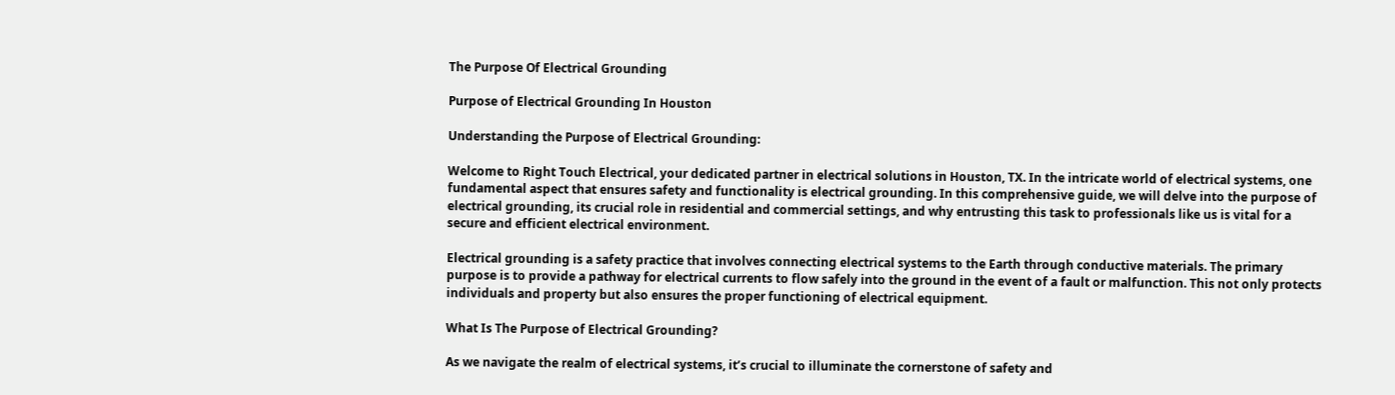The Purpose Of Electrical Grounding

Purpose of Electrical Grounding In Houston

Understanding the Purpose of Electrical Grounding:

Welcome to Right Touch Electrical, your dedicated partner in electrical solutions in Houston, TX. In the intricate world of electrical systems, one fundamental aspect that ensures safety and functionality is electrical grounding. In this comprehensive guide, we will delve into the purpose of electrical grounding, its crucial role in residential and commercial settings, and why entrusting this task to professionals like us is vital for a secure and efficient electrical environment.

Electrical grounding is a safety practice that involves connecting electrical systems to the Earth through conductive materials. The primary purpose is to provide a pathway for electrical currents to flow safely into the ground in the event of a fault or malfunction. This not only protects individuals and property but also ensures the proper functioning of electrical equipment.

What Is The Purpose of Electrical Grounding?

As we navigate the realm of electrical systems, it’s crucial to illuminate the cornerstone of safety and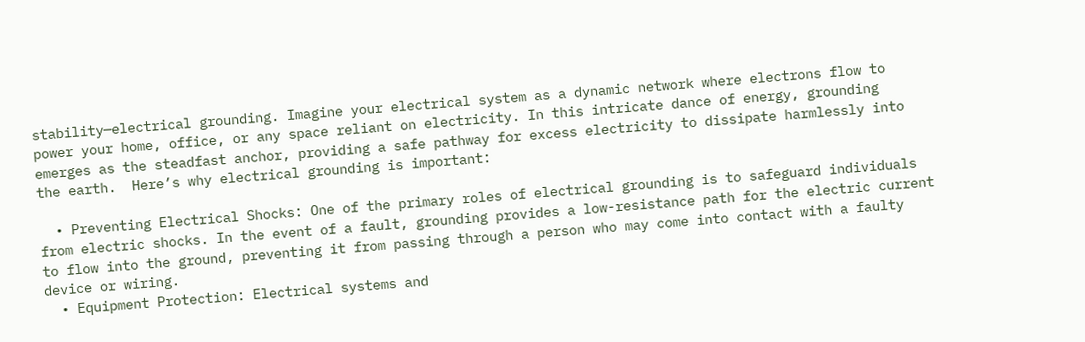stability—electrical grounding. Imagine your electrical system as a dynamic network where electrons flow to power your home, office, or any space reliant on electricity. In this intricate dance of energy, grounding emerges as the steadfast anchor, providing a safe pathway for excess electricity to dissipate harmlessly into the earth.  Here’s why electrical grounding is important:

  • Preventing Electrical Shocks: One of the primary roles of electrical grounding is to safeguard individuals from electric shocks. In the event of a fault, grounding provides a low-resistance path for the electric current to flow into the ground, preventing it from passing through a person who may come into contact with a faulty device or wiring.
  • Equipment Protection: Electrical systems and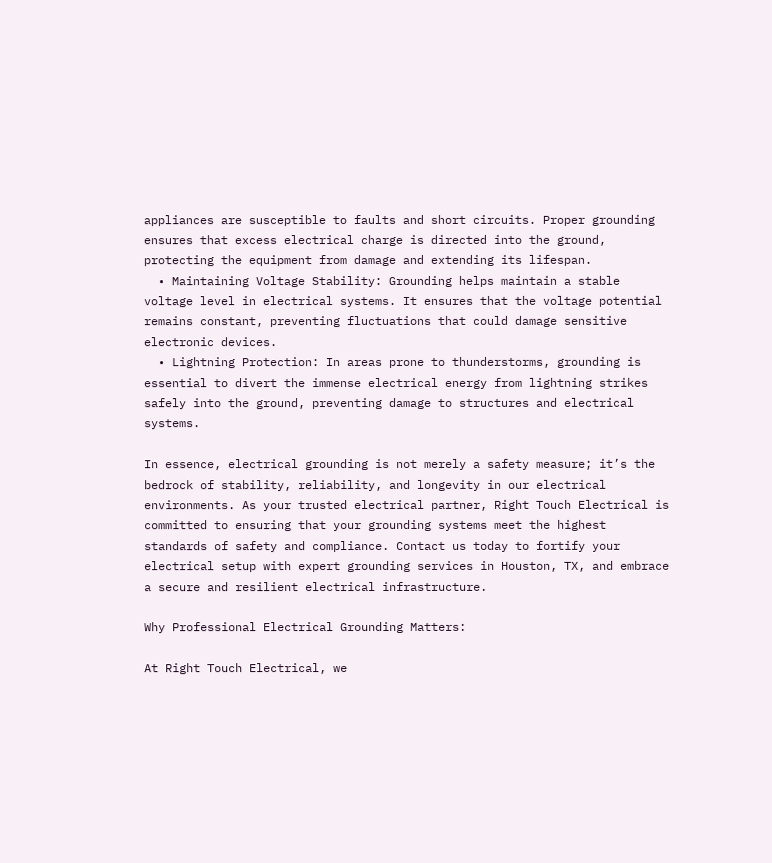appliances are susceptible to faults and short circuits. Proper grounding ensures that excess electrical charge is directed into the ground, protecting the equipment from damage and extending its lifespan.
  • Maintaining Voltage Stability: Grounding helps maintain a stable voltage level in electrical systems. It ensures that the voltage potential remains constant, preventing fluctuations that could damage sensitive electronic devices.
  • Lightning Protection: In areas prone to thunderstorms, grounding is essential to divert the immense electrical energy from lightning strikes safely into the ground, preventing damage to structures and electrical systems.

In essence, electrical grounding is not merely a safety measure; it’s the bedrock of stability, reliability, and longevity in our electrical environments. As your trusted electrical partner, Right Touch Electrical is committed to ensuring that your grounding systems meet the highest standards of safety and compliance. Contact us today to fortify your electrical setup with expert grounding services in Houston, TX, and embrace a secure and resilient electrical infrastructure.

Why Professional Electrical Grounding Matters:

At Right Touch Electrical, we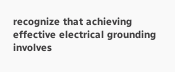recognize that achieving effective electrical grounding involves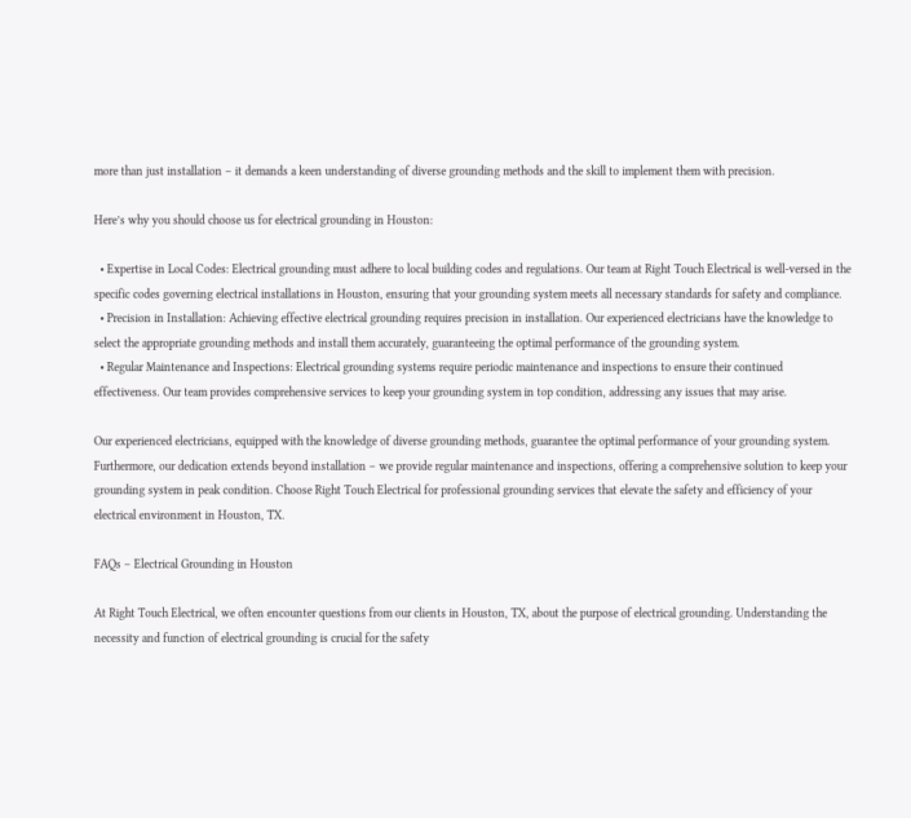more than just installation – it demands a keen understanding of diverse grounding methods and the skill to implement them with precision.

Here’s why you should choose us for electrical grounding in Houston:

  • Expertise in Local Codes: Electrical grounding must adhere to local building codes and regulations. Our team at Right Touch Electrical is well-versed in the specific codes governing electrical installations in Houston, ensuring that your grounding system meets all necessary standards for safety and compliance.
  • Precision in Installation: Achieving effective electrical grounding requires precision in installation. Our experienced electricians have the knowledge to select the appropriate grounding methods and install them accurately, guaranteeing the optimal performance of the grounding system.
  • Regular Maintenance and Inspections: Electrical grounding systems require periodic maintenance and inspections to ensure their continued effectiveness. Our team provides comprehensive services to keep your grounding system in top condition, addressing any issues that may arise.

Our experienced electricians, equipped with the knowledge of diverse grounding methods, guarantee the optimal performance of your grounding system. Furthermore, our dedication extends beyond installation – we provide regular maintenance and inspections, offering a comprehensive solution to keep your grounding system in peak condition. Choose Right Touch Electrical for professional grounding services that elevate the safety and efficiency of your electrical environment in Houston, TX.

FAQs – Electrical Grounding in Houston

At Right Touch Electrical, we often encounter questions from our clients in Houston, TX, about the purpose of electrical grounding. Understanding the necessity and function of electrical grounding is crucial for the safety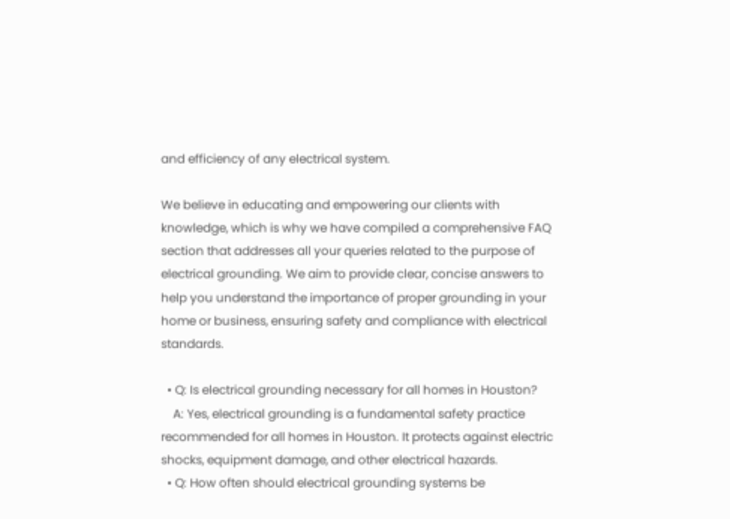and efficiency of any electrical system.

We believe in educating and empowering our clients with knowledge, which is why we have compiled a comprehensive FAQ section that addresses all your queries related to the purpose of electrical grounding. We aim to provide clear, concise answers to help you understand the importance of proper grounding in your home or business, ensuring safety and compliance with electrical standards.

  • Q: Is electrical grounding necessary for all homes in Houston?
    A: Yes, electrical grounding is a fundamental safety practice recommended for all homes in Houston. It protects against electric shocks, equipment damage, and other electrical hazards.
  • Q: How often should electrical grounding systems be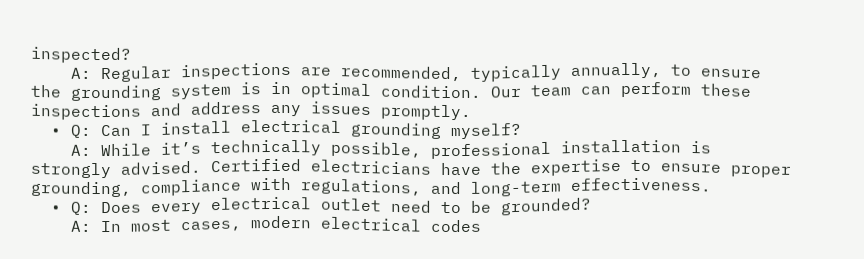inspected?
    A: Regular inspections are recommended, typically annually, to ensure the grounding system is in optimal condition. Our team can perform these inspections and address any issues promptly.
  • Q: Can I install electrical grounding myself?
    A: While it’s technically possible, professional installation is strongly advised. Certified electricians have the expertise to ensure proper grounding, compliance with regulations, and long-term effectiveness.
  • Q: Does every electrical outlet need to be grounded?
    A: In most cases, modern electrical codes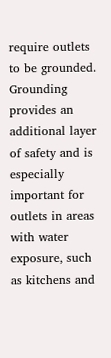require outlets to be grounded. Grounding provides an additional layer of safety and is especially important for outlets in areas with water exposure, such as kitchens and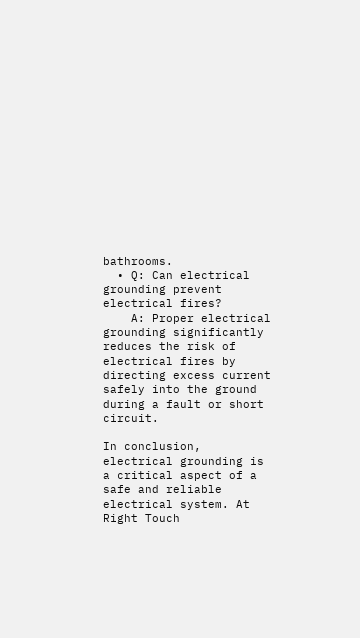bathrooms.
  • Q: Can electrical grounding prevent electrical fires?
    A: Proper electrical grounding significantly reduces the risk of electrical fires by directing excess current safely into the ground during a fault or short circuit.

In conclusion, electrical grounding is a critical aspect of a safe and reliable electrical system. At Right Touch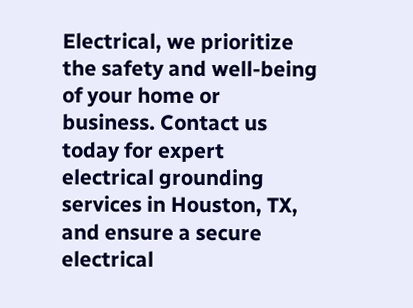Electrical, we prioritize the safety and well-being of your home or business. Contact us today for expert electrical grounding services in Houston, TX, and ensure a secure electrical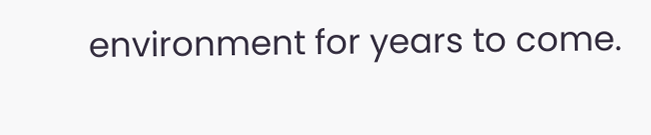environment for years to come.